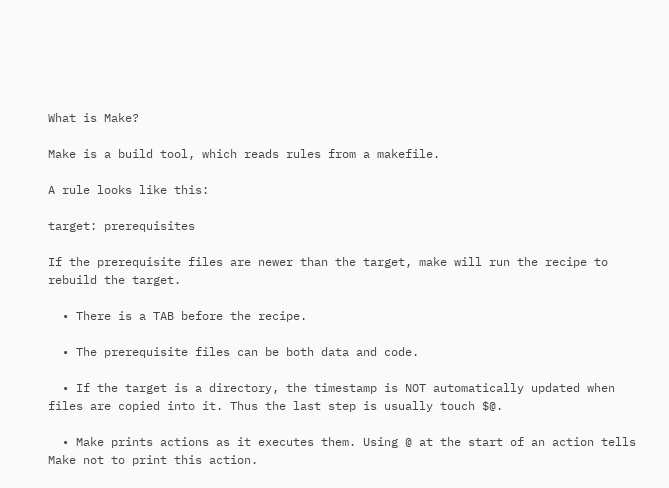What is Make?

Make is a build tool, which reads rules from a makefile.

A rule looks like this:

target: prerequisites

If the prerequisite files are newer than the target, make will run the recipe to rebuild the target.

  • There is a TAB before the recipe.

  • The prerequisite files can be both data and code.

  • If the target is a directory, the timestamp is NOT automatically updated when files are copied into it. Thus the last step is usually touch $@.

  • Make prints actions as it executes them. Using @ at the start of an action tells Make not to print this action.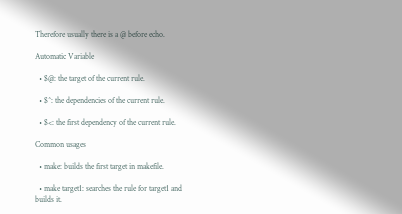Therefore usually there is a @ before echo.

Automatic Variable

  • $@: the target of the current rule.

  • $^: the dependencies of the current rule.

  • $<: the first dependency of the current rule.

Common usages

  • make: builds the first target in makefile.

  • make target1: searches the rule for target1 and builds it.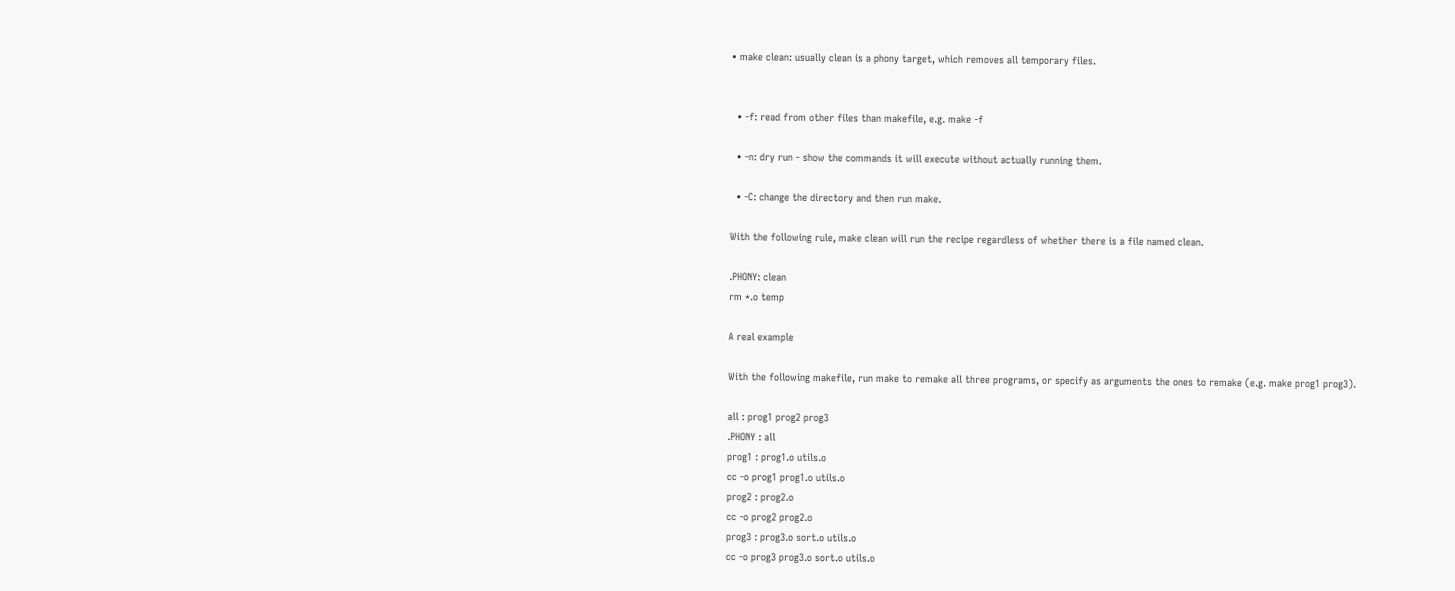• make clean: usually clean is a phony target, which removes all temporary files.


  • -f: read from other files than makefile, e.g. make -f

  • -n: dry run - show the commands it will execute without actually running them.

  • -C: change the directory and then run make.

With the following rule, make clean will run the recipe regardless of whether there is a file named clean.

.PHONY: clean
rm *.o temp

A real example

With the following makefile, run make to remake all three programs, or specify as arguments the ones to remake (e.g. make prog1 prog3).

all : prog1 prog2 prog3
.PHONY : all
prog1 : prog1.o utils.o
cc -o prog1 prog1.o utils.o
prog2 : prog2.o
cc -o prog2 prog2.o
prog3 : prog3.o sort.o utils.o
cc -o prog3 prog3.o sort.o utils.o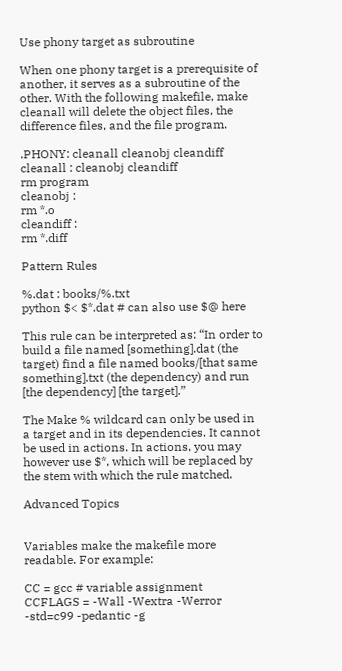Use phony target as subroutine

When one phony target is a prerequisite of another, it serves as a subroutine of the other. With the following makefile, make cleanall will delete the object files, the difference files, and the file program.

.PHONY: cleanall cleanobj cleandiff
cleanall : cleanobj cleandiff
rm program
cleanobj :
rm *.o
cleandiff :
rm *.diff

Pattern Rules

%.dat : books/%.txt
python $< $*.dat # can also use $@ here

This rule can be interpreted as: “In order to build a file named [something].dat (the target) find a file named books/[that same something].txt (the dependency) and run [the dependency] [the target].”

The Make % wildcard can only be used in a target and in its dependencies. It cannot be used in actions. In actions, you may however use $*, which will be replaced by the stem with which the rule matched.

Advanced Topics


Variables make the makefile more readable. For example:

CC = gcc # variable assignment
CCFLAGS = -Wall -Wextra -Werror -std=c99 -pedantic -g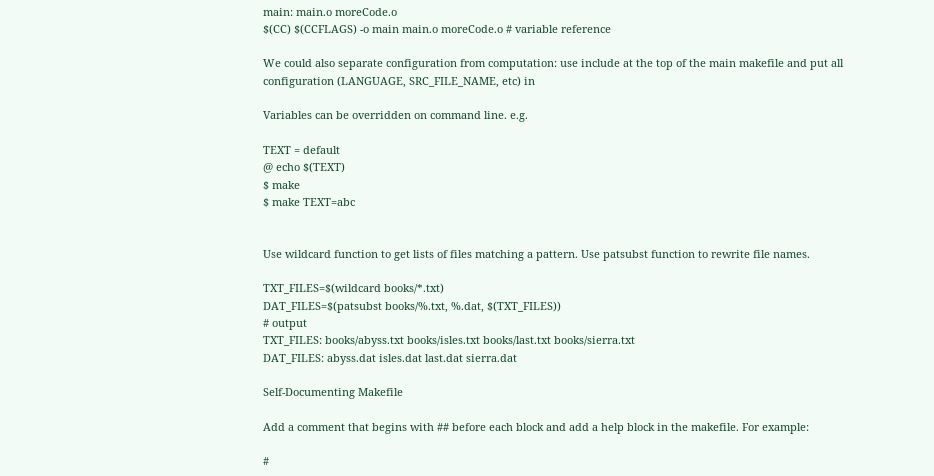main: main.o moreCode.o
$(CC) $(CCFLAGS) -o main main.o moreCode.o # variable reference

We could also separate configuration from computation: use include at the top of the main makefile and put all configuration (LANGUAGE, SRC_FILE_NAME, etc) in

Variables can be overridden on command line. e.g.

TEXT = default
@ echo $(TEXT)
$ make
$ make TEXT=abc


Use wildcard function to get lists of files matching a pattern. Use patsubst function to rewrite file names.

TXT_FILES=$(wildcard books/*.txt)
DAT_FILES=$(patsubst books/%.txt, %.dat, $(TXT_FILES))
# output
TXT_FILES: books/abyss.txt books/isles.txt books/last.txt books/sierra.txt
DAT_FILES: abyss.dat isles.dat last.dat sierra.dat

Self-Documenting Makefile

Add a comment that begins with ## before each block and add a help block in the makefile. For example:

#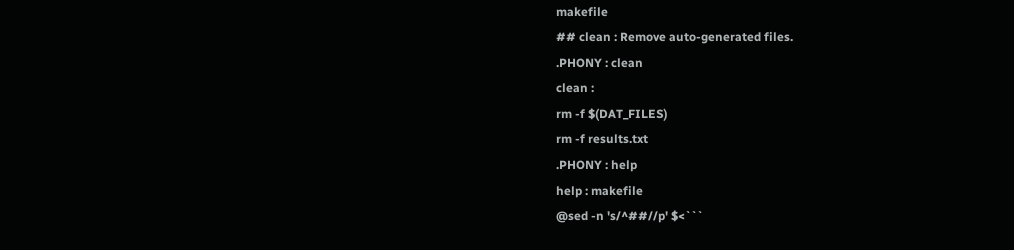makefile
## clean : Remove auto-generated files.
.PHONY : clean
clean :
rm -f $(DAT_FILES)
rm -f results.txt
.PHONY : help
help : makefile
@sed -n 's/^##//p' $<```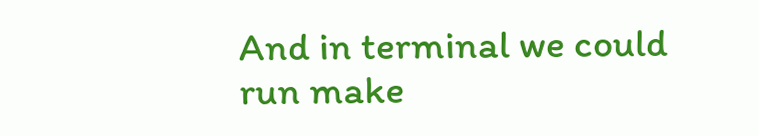And in terminal we could run make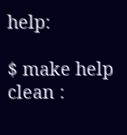help:

$ make help
clean :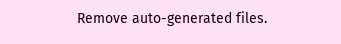Remove auto-generated files.